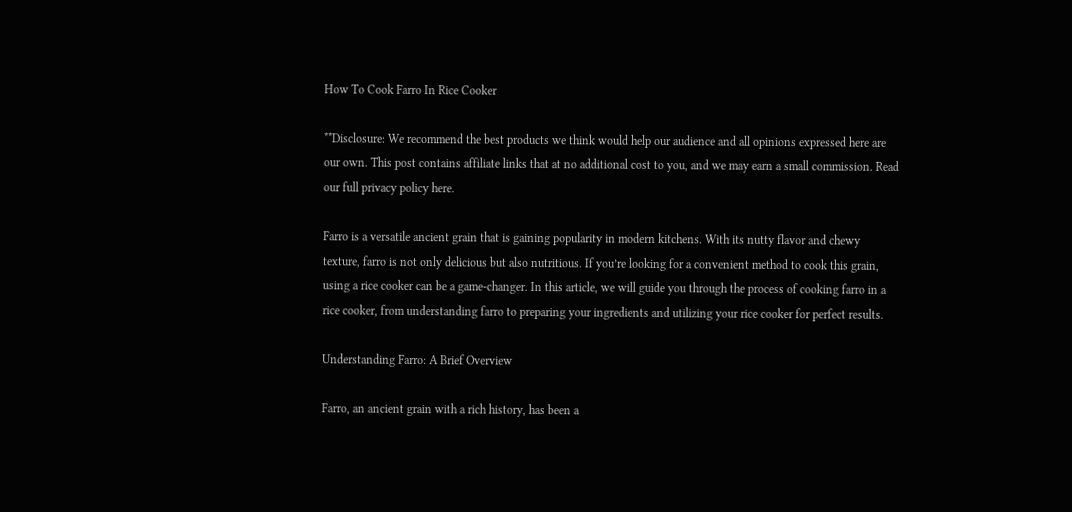How To Cook Farro In Rice Cooker

**Disclosure: We recommend the best products we think would help our audience and all opinions expressed here are our own. This post contains affiliate links that at no additional cost to you, and we may earn a small commission. Read our full privacy policy here.

Farro is a versatile ancient grain that is gaining popularity in modern kitchens. With its nutty flavor and chewy texture, farro is not only delicious but also nutritious. If you’re looking for a convenient method to cook this grain, using a rice cooker can be a game-changer. In this article, we will guide you through the process of cooking farro in a rice cooker, from understanding farro to preparing your ingredients and utilizing your rice cooker for perfect results.

Understanding Farro: A Brief Overview

Farro, an ancient grain with a rich history, has been a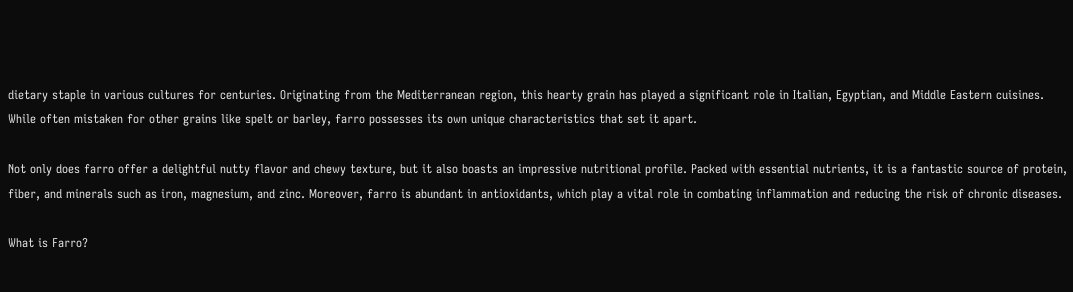dietary staple in various cultures for centuries. Originating from the Mediterranean region, this hearty grain has played a significant role in Italian, Egyptian, and Middle Eastern cuisines. While often mistaken for other grains like spelt or barley, farro possesses its own unique characteristics that set it apart.

Not only does farro offer a delightful nutty flavor and chewy texture, but it also boasts an impressive nutritional profile. Packed with essential nutrients, it is a fantastic source of protein, fiber, and minerals such as iron, magnesium, and zinc. Moreover, farro is abundant in antioxidants, which play a vital role in combating inflammation and reducing the risk of chronic diseases.

What is Farro?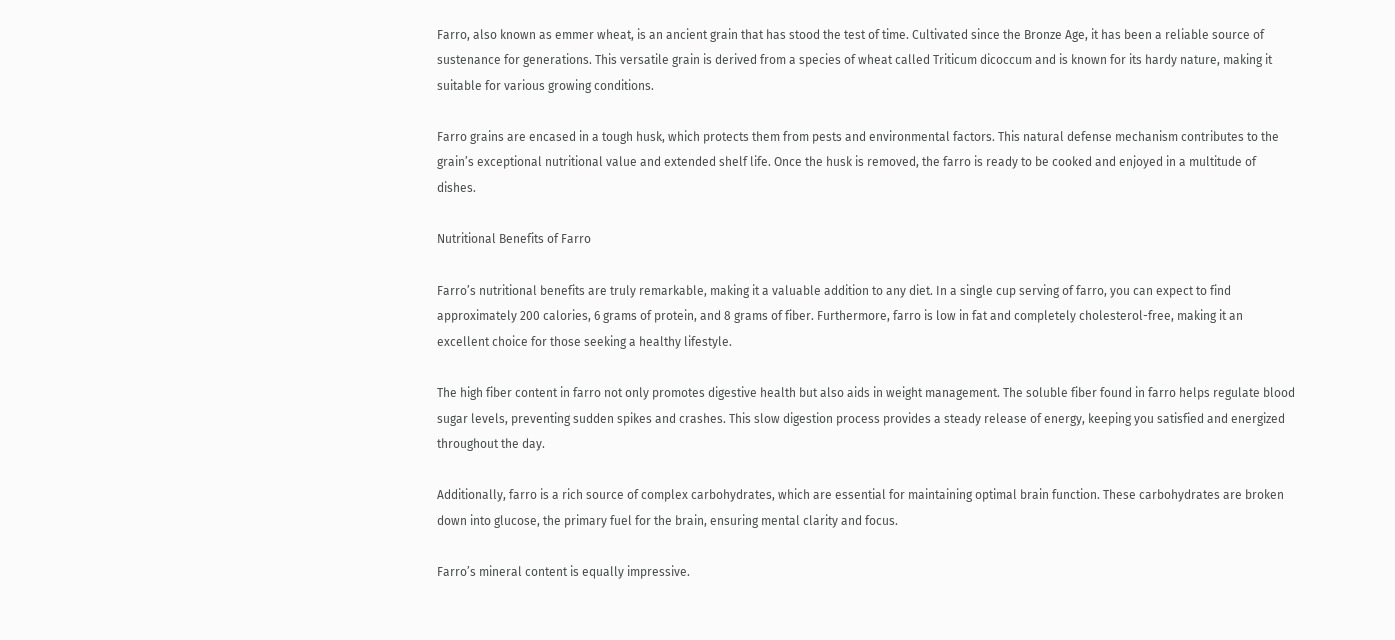Farro, also known as emmer wheat, is an ancient grain that has stood the test of time. Cultivated since the Bronze Age, it has been a reliable source of sustenance for generations. This versatile grain is derived from a species of wheat called Triticum dicoccum and is known for its hardy nature, making it suitable for various growing conditions.

Farro grains are encased in a tough husk, which protects them from pests and environmental factors. This natural defense mechanism contributes to the grain’s exceptional nutritional value and extended shelf life. Once the husk is removed, the farro is ready to be cooked and enjoyed in a multitude of dishes.

Nutritional Benefits of Farro

Farro’s nutritional benefits are truly remarkable, making it a valuable addition to any diet. In a single cup serving of farro, you can expect to find approximately 200 calories, 6 grams of protein, and 8 grams of fiber. Furthermore, farro is low in fat and completely cholesterol-free, making it an excellent choice for those seeking a healthy lifestyle.

The high fiber content in farro not only promotes digestive health but also aids in weight management. The soluble fiber found in farro helps regulate blood sugar levels, preventing sudden spikes and crashes. This slow digestion process provides a steady release of energy, keeping you satisfied and energized throughout the day.

Additionally, farro is a rich source of complex carbohydrates, which are essential for maintaining optimal brain function. These carbohydrates are broken down into glucose, the primary fuel for the brain, ensuring mental clarity and focus.

Farro’s mineral content is equally impressive.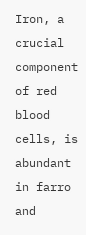Iron, a crucial component of red blood cells, is abundant in farro and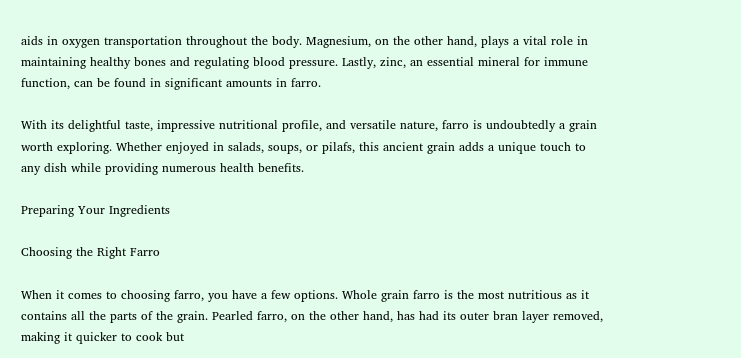aids in oxygen transportation throughout the body. Magnesium, on the other hand, plays a vital role in maintaining healthy bones and regulating blood pressure. Lastly, zinc, an essential mineral for immune function, can be found in significant amounts in farro.

With its delightful taste, impressive nutritional profile, and versatile nature, farro is undoubtedly a grain worth exploring. Whether enjoyed in salads, soups, or pilafs, this ancient grain adds a unique touch to any dish while providing numerous health benefits.

Preparing Your Ingredients

Choosing the Right Farro

When it comes to choosing farro, you have a few options. Whole grain farro is the most nutritious as it contains all the parts of the grain. Pearled farro, on the other hand, has had its outer bran layer removed, making it quicker to cook but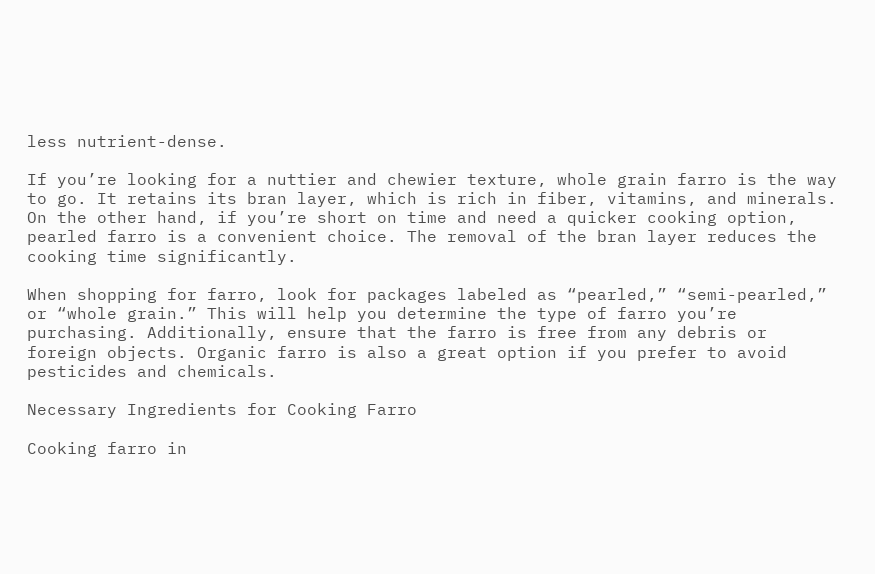less nutrient-dense.

If you’re looking for a nuttier and chewier texture, whole grain farro is the way to go. It retains its bran layer, which is rich in fiber, vitamins, and minerals. On the other hand, if you’re short on time and need a quicker cooking option, pearled farro is a convenient choice. The removal of the bran layer reduces the cooking time significantly.

When shopping for farro, look for packages labeled as “pearled,” “semi-pearled,” or “whole grain.” This will help you determine the type of farro you’re purchasing. Additionally, ensure that the farro is free from any debris or foreign objects. Organic farro is also a great option if you prefer to avoid pesticides and chemicals.

Necessary Ingredients for Cooking Farro

Cooking farro in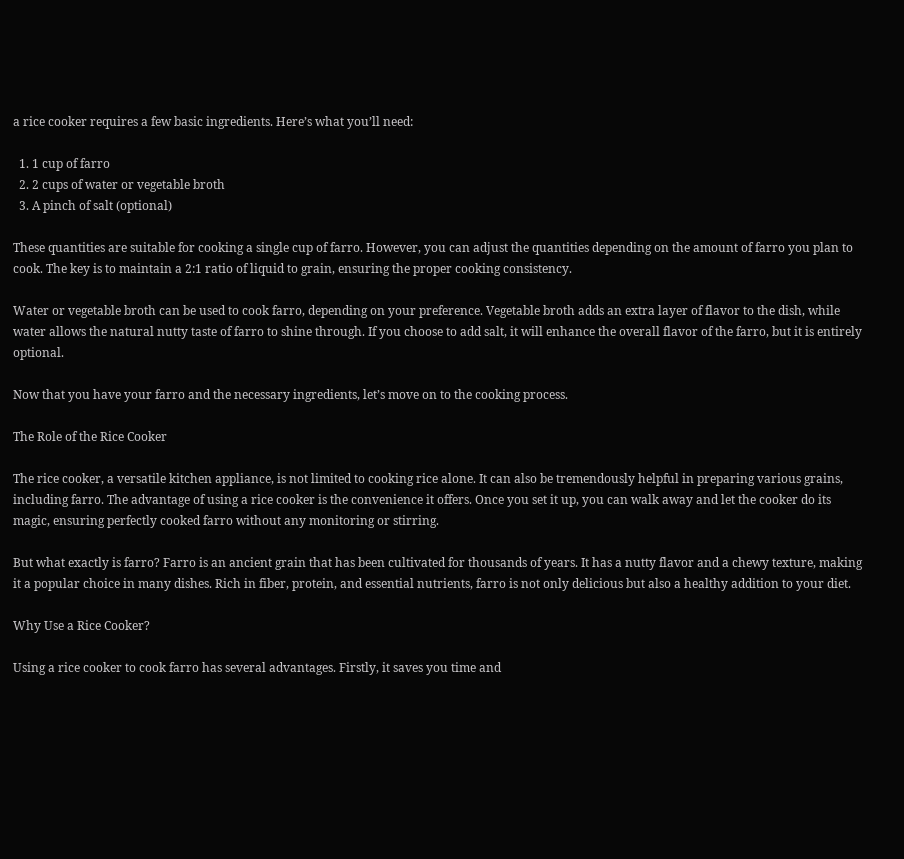a rice cooker requires a few basic ingredients. Here’s what you’ll need:

  1. 1 cup of farro
  2. 2 cups of water or vegetable broth
  3. A pinch of salt (optional)

These quantities are suitable for cooking a single cup of farro. However, you can adjust the quantities depending on the amount of farro you plan to cook. The key is to maintain a 2:1 ratio of liquid to grain, ensuring the proper cooking consistency.

Water or vegetable broth can be used to cook farro, depending on your preference. Vegetable broth adds an extra layer of flavor to the dish, while water allows the natural nutty taste of farro to shine through. If you choose to add salt, it will enhance the overall flavor of the farro, but it is entirely optional.

Now that you have your farro and the necessary ingredients, let’s move on to the cooking process.

The Role of the Rice Cooker

The rice cooker, a versatile kitchen appliance, is not limited to cooking rice alone. It can also be tremendously helpful in preparing various grains, including farro. The advantage of using a rice cooker is the convenience it offers. Once you set it up, you can walk away and let the cooker do its magic, ensuring perfectly cooked farro without any monitoring or stirring.

But what exactly is farro? Farro is an ancient grain that has been cultivated for thousands of years. It has a nutty flavor and a chewy texture, making it a popular choice in many dishes. Rich in fiber, protein, and essential nutrients, farro is not only delicious but also a healthy addition to your diet.

Why Use a Rice Cooker?

Using a rice cooker to cook farro has several advantages. Firstly, it saves you time and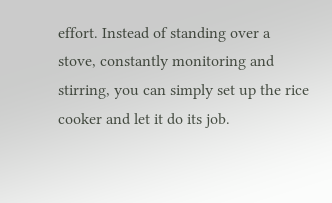effort. Instead of standing over a stove, constantly monitoring and stirring, you can simply set up the rice cooker and let it do its job.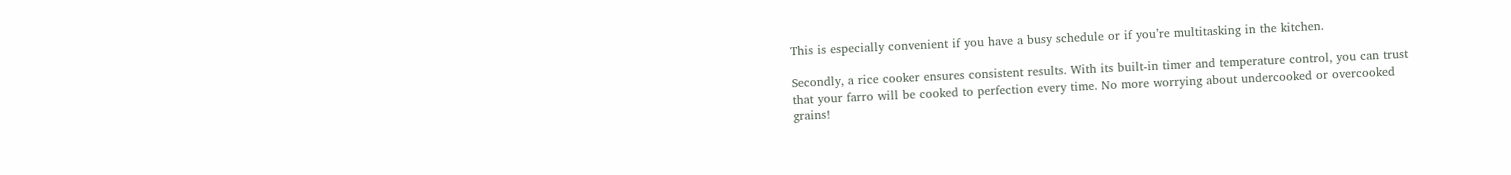This is especially convenient if you have a busy schedule or if you’re multitasking in the kitchen.

Secondly, a rice cooker ensures consistent results. With its built-in timer and temperature control, you can trust that your farro will be cooked to perfection every time. No more worrying about undercooked or overcooked grains!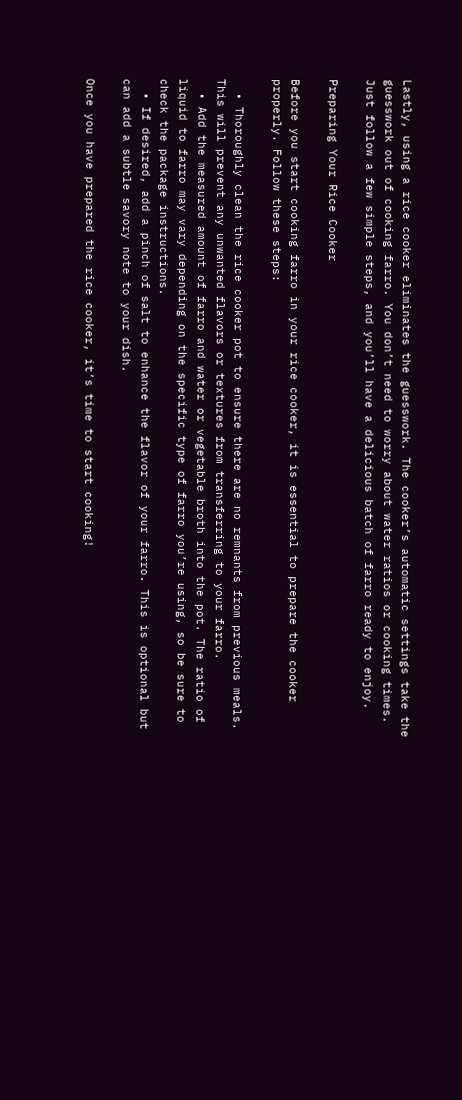Lastly, using a rice cooker eliminates the guesswork. The cooker’s automatic settings take the guesswork out of cooking farro. You don’t need to worry about water ratios or cooking times. Just follow a few simple steps, and you’ll have a delicious batch of farro ready to enjoy.

Preparing Your Rice Cooker

Before you start cooking farro in your rice cooker, it is essential to prepare the cooker properly. Follow these steps:

  • Thoroughly clean the rice cooker pot to ensure there are no remnants from previous meals. This will prevent any unwanted flavors or textures from transferring to your farro.
  • Add the measured amount of farro and water or vegetable broth into the pot. The ratio of liquid to farro may vary depending on the specific type of farro you’re using, so be sure to check the package instructions.
  • If desired, add a pinch of salt to enhance the flavor of your farro. This is optional but can add a subtle savory note to your dish.

Once you have prepared the rice cooker, it’s time to start cooking!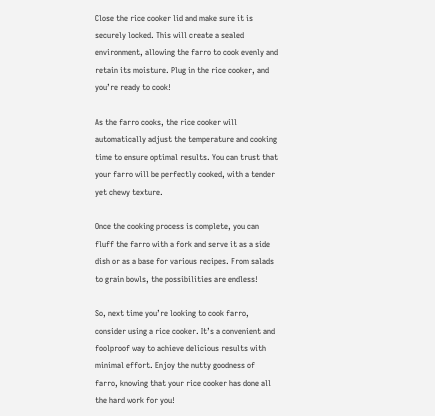Close the rice cooker lid and make sure it is securely locked. This will create a sealed environment, allowing the farro to cook evenly and retain its moisture. Plug in the rice cooker, and you’re ready to cook!

As the farro cooks, the rice cooker will automatically adjust the temperature and cooking time to ensure optimal results. You can trust that your farro will be perfectly cooked, with a tender yet chewy texture.

Once the cooking process is complete, you can fluff the farro with a fork and serve it as a side dish or as a base for various recipes. From salads to grain bowls, the possibilities are endless!

So, next time you’re looking to cook farro, consider using a rice cooker. It’s a convenient and foolproof way to achieve delicious results with minimal effort. Enjoy the nutty goodness of farro, knowing that your rice cooker has done all the hard work for you!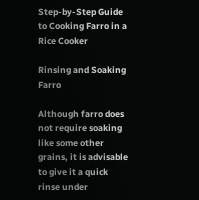Step-by-Step Guide to Cooking Farro in a Rice Cooker

Rinsing and Soaking Farro

Although farro does not require soaking like some other grains, it is advisable to give it a quick rinse under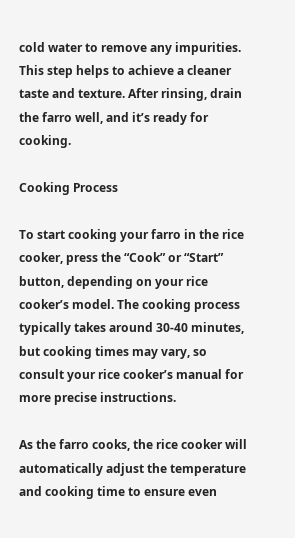cold water to remove any impurities. This step helps to achieve a cleaner taste and texture. After rinsing, drain the farro well, and it’s ready for cooking.

Cooking Process

To start cooking your farro in the rice cooker, press the “Cook” or “Start” button, depending on your rice cooker’s model. The cooking process typically takes around 30-40 minutes, but cooking times may vary, so consult your rice cooker’s manual for more precise instructions.

As the farro cooks, the rice cooker will automatically adjust the temperature and cooking time to ensure even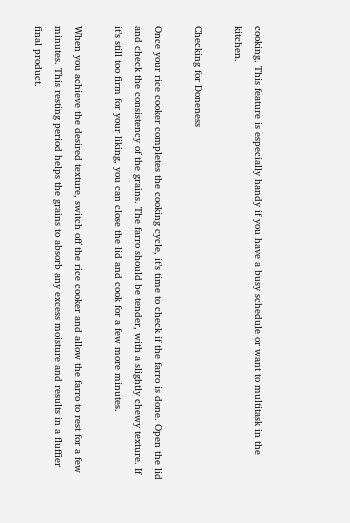cooking. This feature is especially handy if you have a busy schedule or want to multitask in the kitchen.

Checking for Doneness

Once your rice cooker completes the cooking cycle, it’s time to check if the farro is done. Open the lid and check the consistency of the grains. The farro should be tender, with a slightly chewy texture. If it’s still too firm for your liking, you can close the lid and cook for a few more minutes.

When you achieve the desired texture, switch off the rice cooker and allow the farro to rest for a few minutes. This resting period helps the grains to absorb any excess moisture and results in a fluffier final product.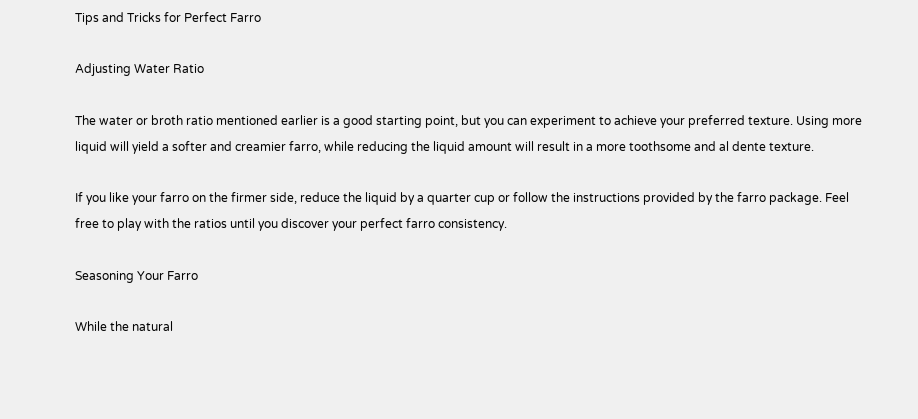Tips and Tricks for Perfect Farro

Adjusting Water Ratio

The water or broth ratio mentioned earlier is a good starting point, but you can experiment to achieve your preferred texture. Using more liquid will yield a softer and creamier farro, while reducing the liquid amount will result in a more toothsome and al dente texture.

If you like your farro on the firmer side, reduce the liquid by a quarter cup or follow the instructions provided by the farro package. Feel free to play with the ratios until you discover your perfect farro consistency.

Seasoning Your Farro

While the natural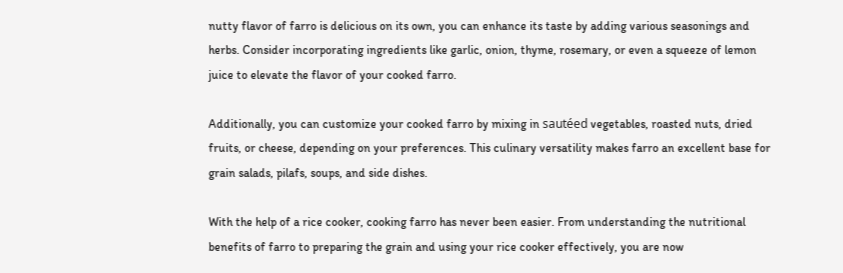nutty flavor of farro is delicious on its own, you can enhance its taste by adding various seasonings and herbs. Consider incorporating ingredients like garlic, onion, thyme, rosemary, or even a squeeze of lemon juice to elevate the flavor of your cooked farro.

Additionally, you can customize your cooked farro by mixing in sautéed vegetables, roasted nuts, dried fruits, or cheese, depending on your preferences. This culinary versatility makes farro an excellent base for grain salads, pilafs, soups, and side dishes.

With the help of a rice cooker, cooking farro has never been easier. From understanding the nutritional benefits of farro to preparing the grain and using your rice cooker effectively, you are now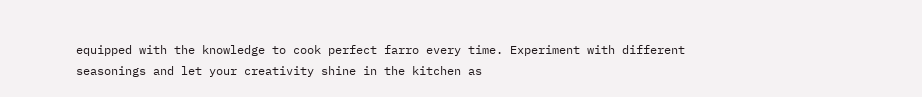equipped with the knowledge to cook perfect farro every time. Experiment with different seasonings and let your creativity shine in the kitchen as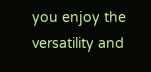you enjoy the versatility and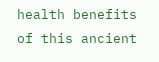health benefits of this ancient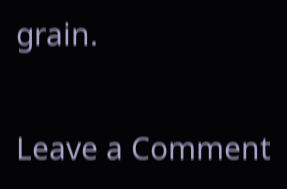grain.

Leave a Comment